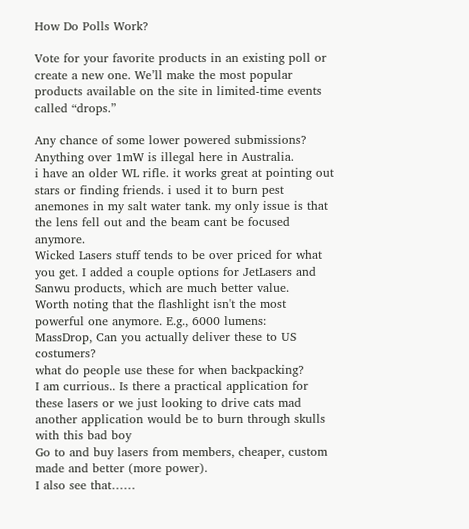How Do Polls Work?

Vote for your favorite products in an existing poll or create a new one. We’ll make the most popular products available on the site in limited-time events called “drops.”

Any chance of some lower powered submissions? Anything over 1mW is illegal here in Australia.
i have an older WL rifle. it works great at pointing out stars or finding friends. i used it to burn pest anemones in my salt water tank. my only issue is that the lens fell out and the beam cant be focused anymore.
Wicked Lasers stuff tends to be over priced for what you get. I added a couple options for JetLasers and Sanwu products, which are much better value.
Worth noting that the flashlight isn't the most powerful one anymore. E.g., 6000 lumens:
MassDrop, Can you actually deliver these to US costumers?
what do people use these for when backpacking?
I am currious.. Is there a practical application for these lasers or we just looking to drive cats mad
another application would be to burn through skulls with this bad boy
Go to and buy lasers from members, cheaper, custom made and better (more power).
I also see that……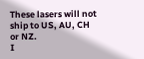These lasers will not ship to US, AU, CH or NZ.
I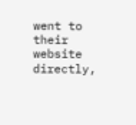went to their website directly,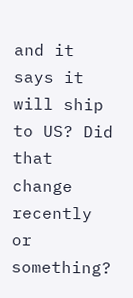and it says it will ship to US? Did that change recently or something?